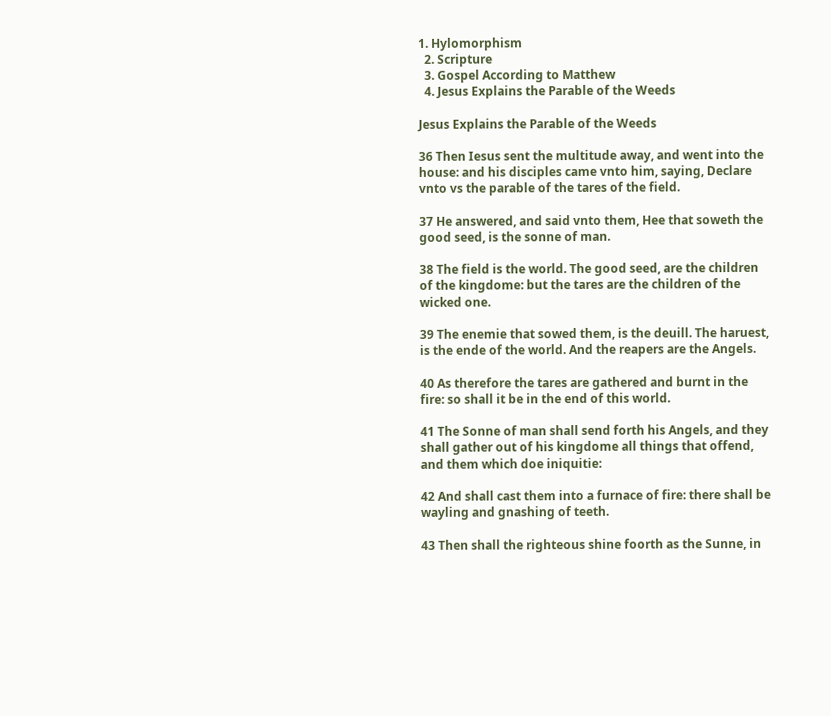1. Hylomorphism
  2. Scripture
  3. Gospel According to Matthew
  4. Jesus Explains the Parable of the Weeds

Jesus Explains the Parable of the Weeds

36 Then Iesus sent the multitude away, and went into the house: and his disciples came vnto him, saying, Declare vnto vs the parable of the tares of the field.

37 He answered, and said vnto them, Hee that soweth the good seed, is the sonne of man.

38 The field is the world. The good seed, are the children of the kingdome: but the tares are the children of the wicked one.

39 The enemie that sowed them, is the deuill. The haruest, is the ende of the world. And the reapers are the Angels.

40 As therefore the tares are gathered and burnt in the fire: so shall it be in the end of this world.

41 The Sonne of man shall send forth his Angels, and they shall gather out of his kingdome all things that offend, and them which doe iniquitie:

42 And shall cast them into a furnace of fire: there shall be wayling and gnashing of teeth.

43 Then shall the righteous shine foorth as the Sunne, in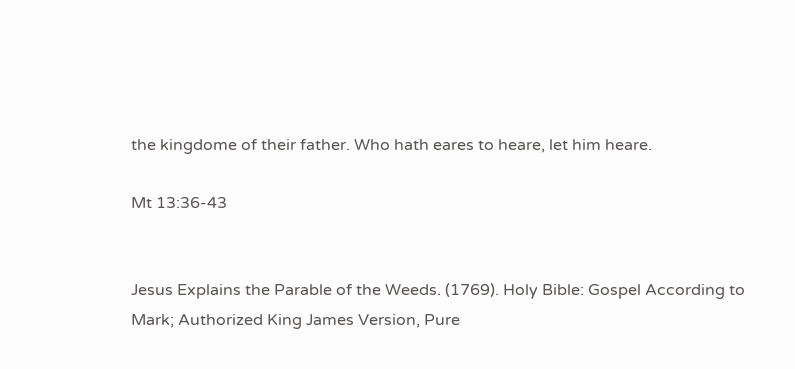the kingdome of their father. Who hath eares to heare, let him heare.

Mt 13:36-43


Jesus Explains the Parable of the Weeds. (1769). Holy Bible: Gospel According to Mark; Authorized King James Version, Pure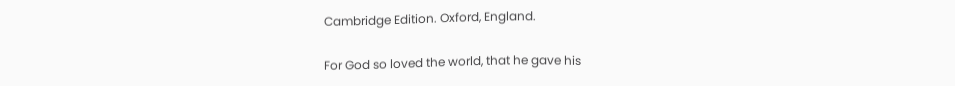Cambridge Edition. Oxford, England.

For God so loved the world, that he gave his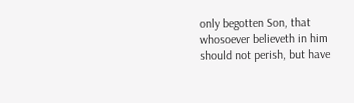only begotten Son, that whosoever believeth in him should not perish, but have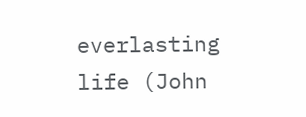everlasting life (John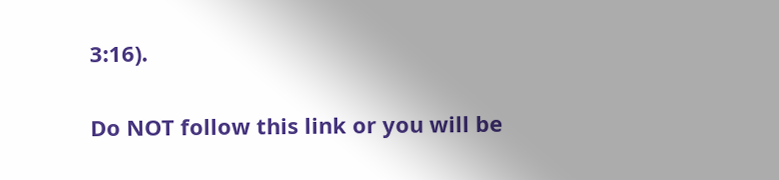3:16).

Do NOT follow this link or you will be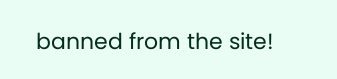banned from the site!